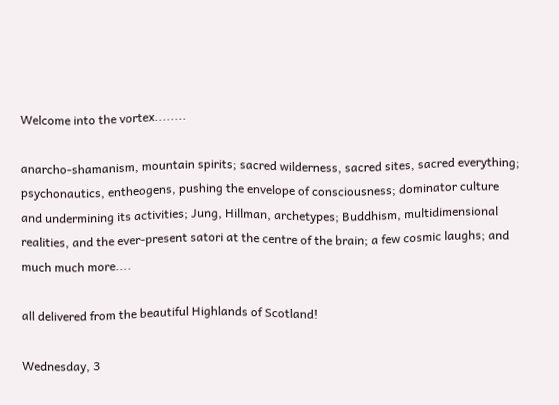Welcome into the vortex........

anarcho-shamanism, mountain spirits; sacred wilderness, sacred sites, sacred everything; psychonautics, entheogens, pushing the envelope of consciousness; dominator culture and undermining its activities; Jung, Hillman, archetypes; Buddhism, multidimensional realities, and the ever-present satori at the centre of the brain; a few cosmic laughs; and much much more....

all delivered from the beautiful Highlands of Scotland!

Wednesday, 3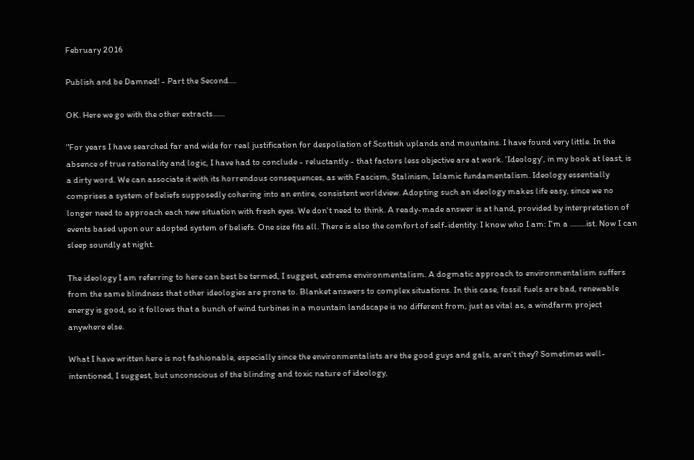February 2016

Publish and be Damned! - Part the Second....

OK. Here we go with the other extracts......

"For years I have searched far and wide for real justification for despoliation of Scottish uplands and mountains. I have found very little. In the absence of true rationality and logic, I have had to conclude - reluctantly - that factors less objective are at work. 'Ideology', in my book at least, is a dirty word. We can associate it with its horrendous consequences, as with Fascism, Stalinism, Islamic fundamentalism. Ideology essentially comprises a system of beliefs supposedly cohering into an entire, consistent worldview. Adopting such an ideology makes life easy, since we no longer need to approach each new situation with fresh eyes. We don't need to think. A ready-made answer is at hand, provided by interpretation of events based upon our adopted system of beliefs. One size fits all. There is also the comfort of self-identity: I know who I am: I'm a ........ist. Now I can sleep soundly at night.

The ideology I am referring to here can best be termed, I suggest, extreme environmentalism. A dogmatic approach to environmentalism suffers from the same blindness that other ideologies are prone to. Blanket answers to complex situations. In this case, fossil fuels are bad, renewable energy is good, so it follows that a bunch of wind turbines in a mountain landscape is no different from, just as vital as, a windfarm project anywhere else.

What I have written here is not fashionable, especially since the environmentalists are the good guys and gals, aren't they? Sometimes well-intentioned, I suggest, but unconscious of the blinding and toxic nature of ideology,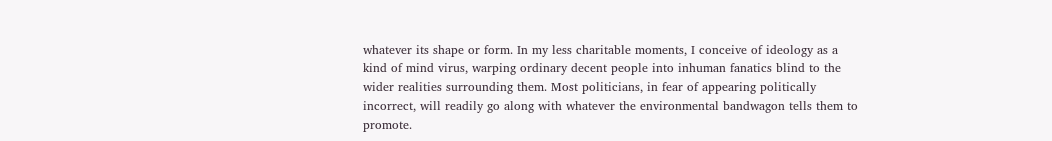whatever its shape or form. In my less charitable moments, I conceive of ideology as a kind of mind virus, warping ordinary decent people into inhuman fanatics blind to the wider realities surrounding them. Most politicians, in fear of appearing politically incorrect, will readily go along with whatever the environmental bandwagon tells them to promote.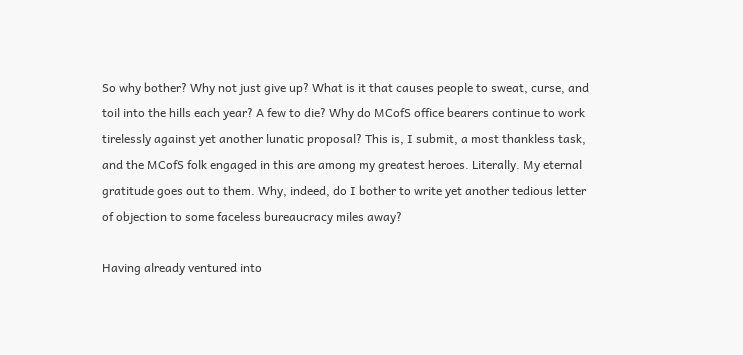So why bother? Why not just give up? What is it that causes people to sweat, curse, and toil into the hills each year? A few to die? Why do MCofS office bearers continue to work tirelessly against yet another lunatic proposal? This is, I submit, a most thankless task, and the MCofS folk engaged in this are among my greatest heroes. Literally. My eternal gratitude goes out to them. Why, indeed, do I bother to write yet another tedious letter of objection to some faceless bureaucracy miles away?

Having already ventured into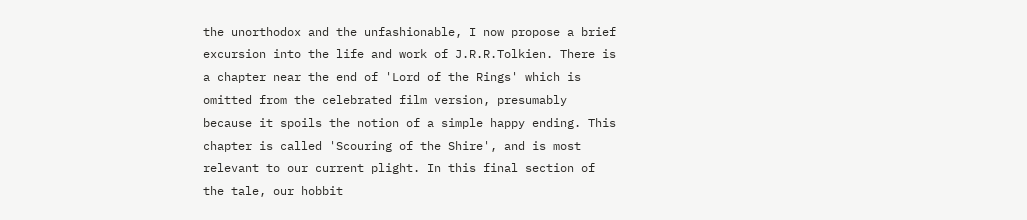the unorthodox and the unfashionable, I now propose a brief excursion into the life and work of J.R.R.Tolkien. There is a chapter near the end of 'Lord of the Rings' which is omitted from the celebrated film version, presumably because it spoils the notion of a simple happy ending. This chapter is called 'Scouring of the Shire', and is most relevant to our current plight. In this final section of the tale, our hobbit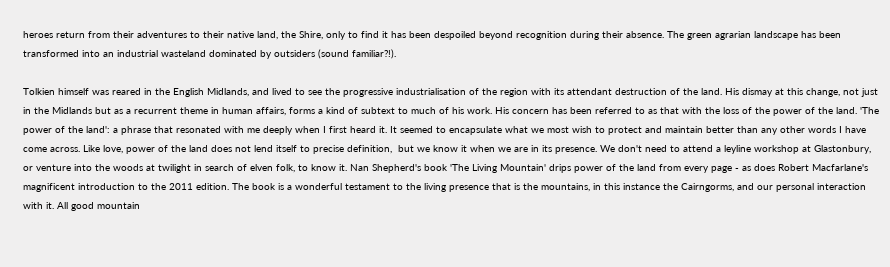heroes return from their adventures to their native land, the Shire, only to find it has been despoiled beyond recognition during their absence. The green agrarian landscape has been transformed into an industrial wasteland dominated by outsiders (sound familiar?!).

Tolkien himself was reared in the English Midlands, and lived to see the progressive industrialisation of the region with its attendant destruction of the land. His dismay at this change, not just in the Midlands but as a recurrent theme in human affairs, forms a kind of subtext to much of his work. His concern has been referred to as that with the loss of the power of the land. 'The power of the land': a phrase that resonated with me deeply when I first heard it. It seemed to encapsulate what we most wish to protect and maintain better than any other words I have come across. Like love, power of the land does not lend itself to precise definition,  but we know it when we are in its presence. We don't need to attend a leyline workshop at Glastonbury, or venture into the woods at twilight in search of elven folk, to know it. Nan Shepherd's book 'The Living Mountain' drips power of the land from every page - as does Robert Macfarlane's magnificent introduction to the 2011 edition. The book is a wonderful testament to the living presence that is the mountains, in this instance the Cairngorms, and our personal interaction with it. All good mountain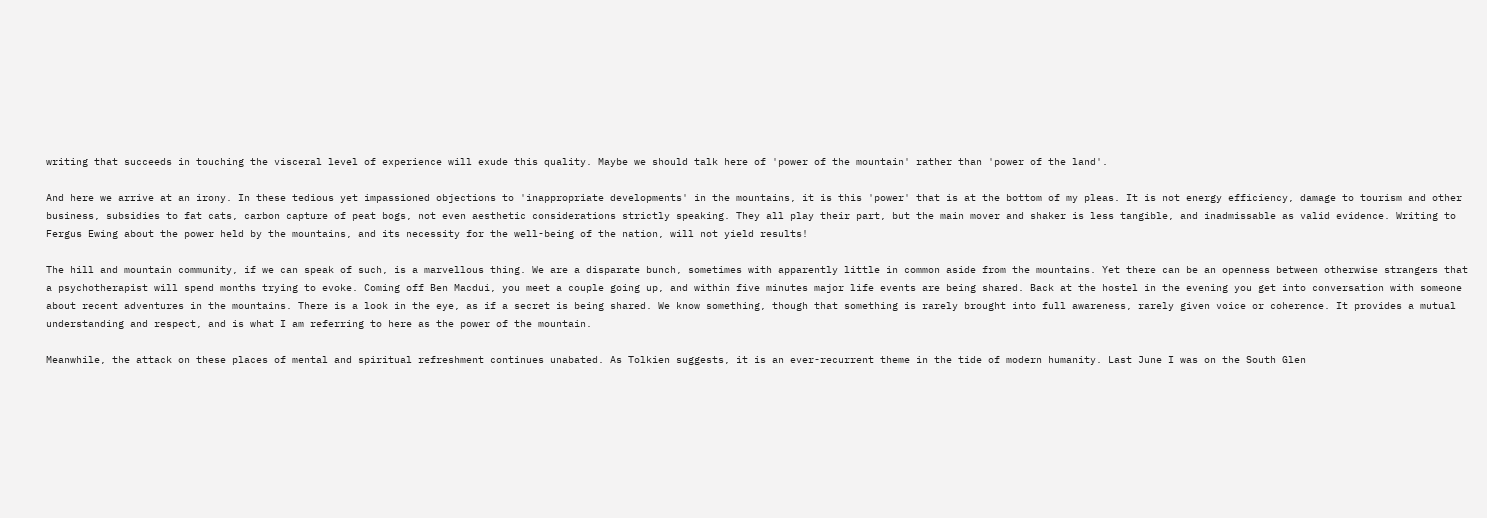writing that succeeds in touching the visceral level of experience will exude this quality. Maybe we should talk here of 'power of the mountain' rather than 'power of the land'.

And here we arrive at an irony. In these tedious yet impassioned objections to 'inappropriate developments' in the mountains, it is this 'power' that is at the bottom of my pleas. It is not energy efficiency, damage to tourism and other business, subsidies to fat cats, carbon capture of peat bogs, not even aesthetic considerations strictly speaking. They all play their part, but the main mover and shaker is less tangible, and inadmissable as valid evidence. Writing to Fergus Ewing about the power held by the mountains, and its necessity for the well-being of the nation, will not yield results!

The hill and mountain community, if we can speak of such, is a marvellous thing. We are a disparate bunch, sometimes with apparently little in common aside from the mountains. Yet there can be an openness between otherwise strangers that a psychotherapist will spend months trying to evoke. Coming off Ben Macdui, you meet a couple going up, and within five minutes major life events are being shared. Back at the hostel in the evening you get into conversation with someone about recent adventures in the mountains. There is a look in the eye, as if a secret is being shared. We know something, though that something is rarely brought into full awareness, rarely given voice or coherence. It provides a mutual understanding and respect, and is what I am referring to here as the power of the mountain.

Meanwhile, the attack on these places of mental and spiritual refreshment continues unabated. As Tolkien suggests, it is an ever-recurrent theme in the tide of modern humanity. Last June I was on the South Glen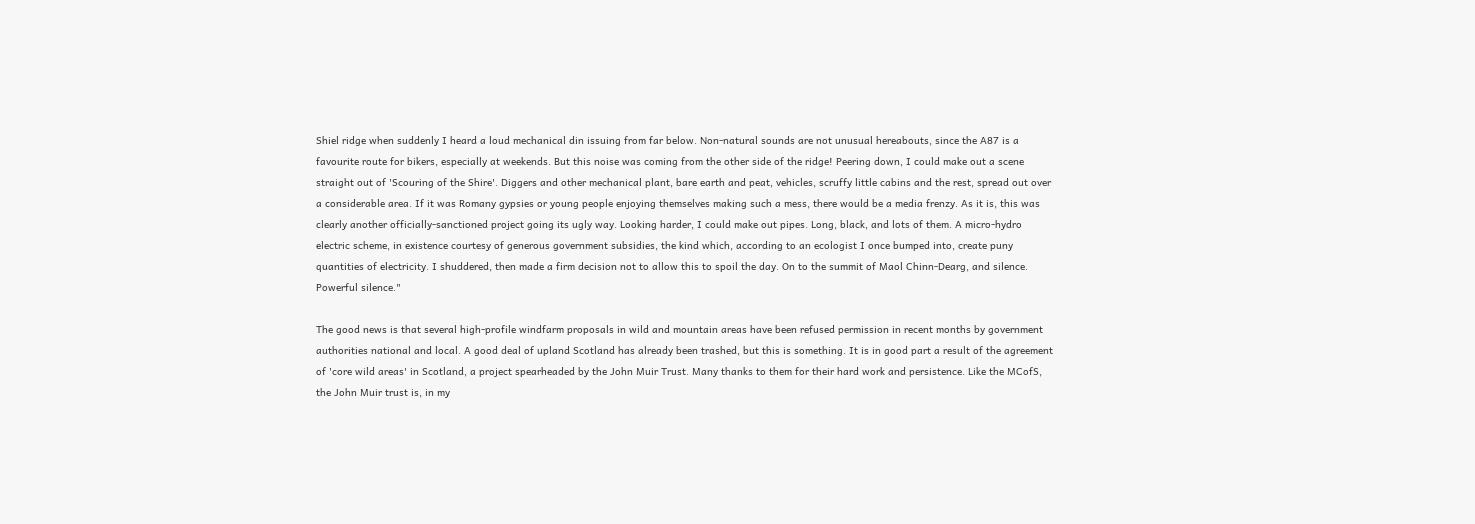Shiel ridge when suddenly I heard a loud mechanical din issuing from far below. Non-natural sounds are not unusual hereabouts, since the A87 is a favourite route for bikers, especially at weekends. But this noise was coming from the other side of the ridge! Peering down, I could make out a scene straight out of 'Scouring of the Shire'. Diggers and other mechanical plant, bare earth and peat, vehicles, scruffy little cabins and the rest, spread out over a considerable area. If it was Romany gypsies or young people enjoying themselves making such a mess, there would be a media frenzy. As it is, this was clearly another officially-sanctioned project going its ugly way. Looking harder, I could make out pipes. Long, black, and lots of them. A micro-hydro electric scheme, in existence courtesy of generous government subsidies, the kind which, according to an ecologist I once bumped into, create puny quantities of electricity. I shuddered, then made a firm decision not to allow this to spoil the day. On to the summit of Maol Chinn-Dearg, and silence. Powerful silence."

The good news is that several high-profile windfarm proposals in wild and mountain areas have been refused permission in recent months by government authorities national and local. A good deal of upland Scotland has already been trashed, but this is something. It is in good part a result of the agreement of 'core wild areas' in Scotland, a project spearheaded by the John Muir Trust. Many thanks to them for their hard work and persistence. Like the MCofS, the John Muir trust is, in my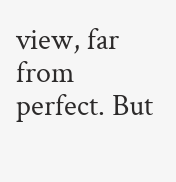view, far from perfect. But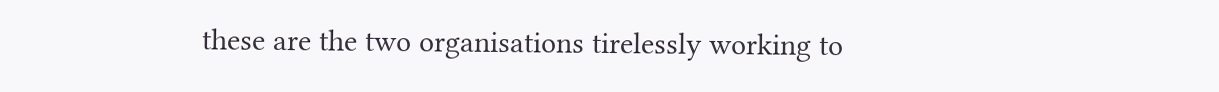these are the two organisations tirelessly working to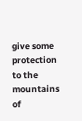give some protection to the mountains of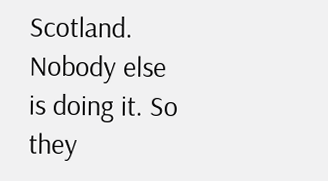Scotland. Nobody else is doing it. So they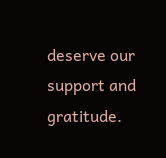deserve our support and gratitude.